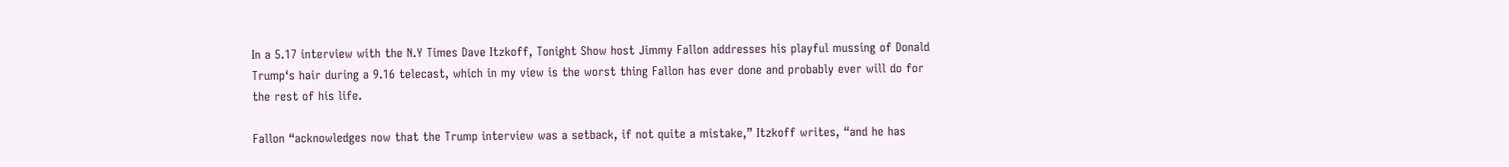In a 5.17 interview with the N.Y Times Dave Itzkoff, Tonight Show host Jimmy Fallon addresses his playful mussing of Donald Trump‘s hair during a 9.16 telecast, which in my view is the worst thing Fallon has ever done and probably ever will do for the rest of his life.

Fallon “acknowledges now that the Trump interview was a setback, if not quite a mistake,” Itzkoff writes, “and he has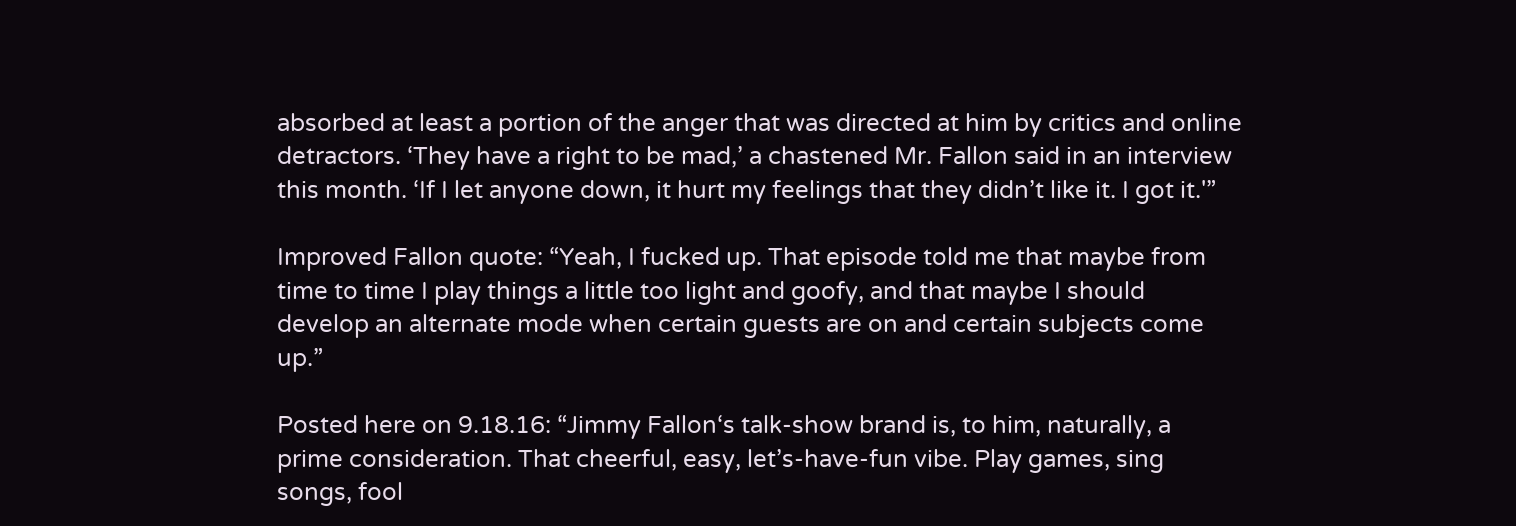absorbed at least a portion of the anger that was directed at him by critics and online detractors. ‘They have a right to be mad,’ a chastened Mr. Fallon said in an interview this month. ‘If I let anyone down, it hurt my feelings that they didn’t like it. I got it.'”

Improved Fallon quote: “Yeah, I fucked up. That episode told me that maybe from time to time I play things a little too light and goofy, and that maybe I should develop an alternate mode when certain guests are on and certain subjects come up.”

Posted here on 9.18.16: “Jimmy Fallon‘s talk-show brand is, to him, naturally, a prime consideration. That cheerful, easy, let’s-have-fun vibe. Play games, sing songs, fool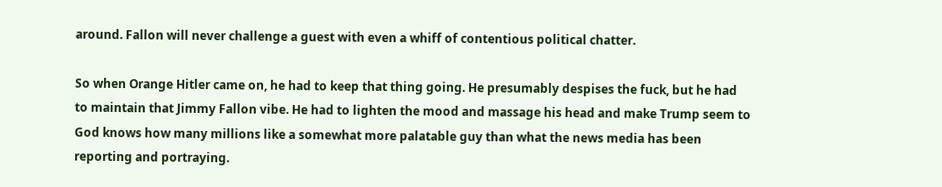around. Fallon will never challenge a guest with even a whiff of contentious political chatter.

So when Orange Hitler came on, he had to keep that thing going. He presumably despises the fuck, but he had to maintain that Jimmy Fallon vibe. He had to lighten the mood and massage his head and make Trump seem to God knows how many millions like a somewhat more palatable guy than what the news media has been reporting and portraying.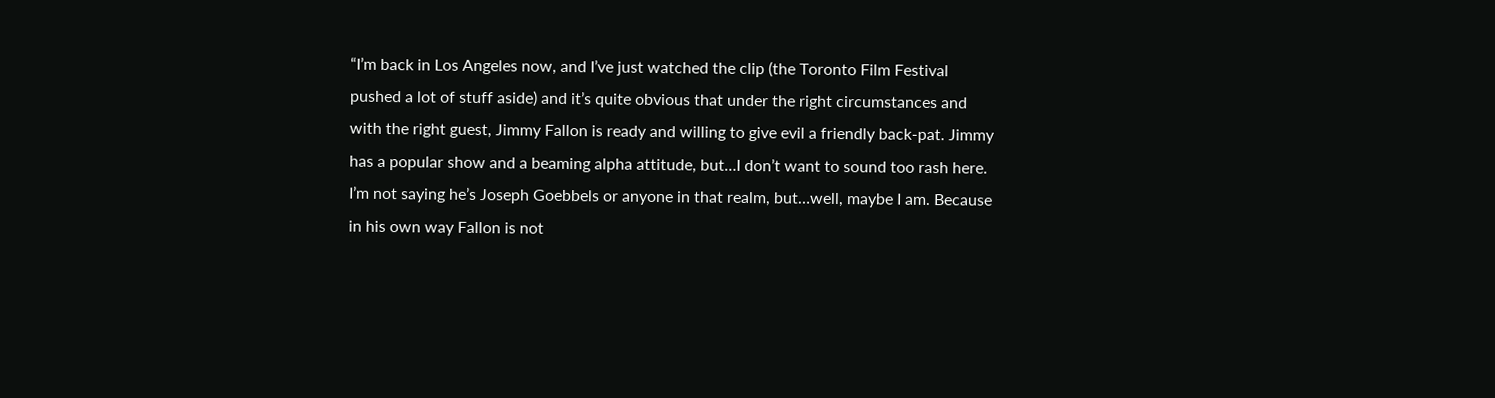“I’m back in Los Angeles now, and I’ve just watched the clip (the Toronto Film Festival pushed a lot of stuff aside) and it’s quite obvious that under the right circumstances and with the right guest, Jimmy Fallon is ready and willing to give evil a friendly back-pat. Jimmy has a popular show and a beaming alpha attitude, but…I don’t want to sound too rash here. I’m not saying he’s Joseph Goebbels or anyone in that realm, but…well, maybe I am. Because in his own way Fallon is not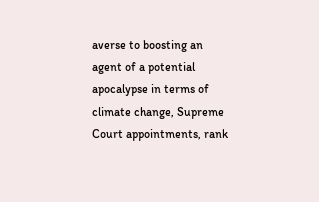averse to boosting an agent of a potential apocalypse in terms of climate change, Supreme Court appointments, rank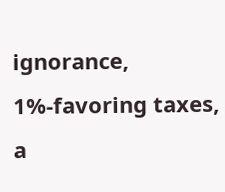ignorance, 1%-favoring taxes, a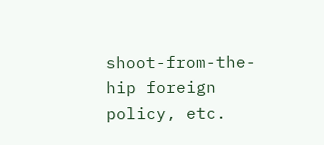shoot-from-the-hip foreign policy, etc.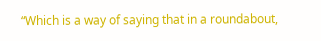“Which is a way of saying that in a roundabout,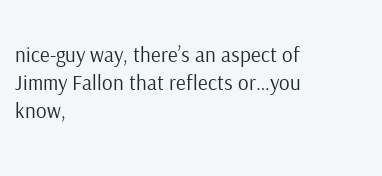nice-guy way, there’s an aspect of Jimmy Fallon that reflects or…you know,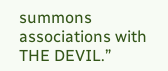summons associations with THE DEVIL.”